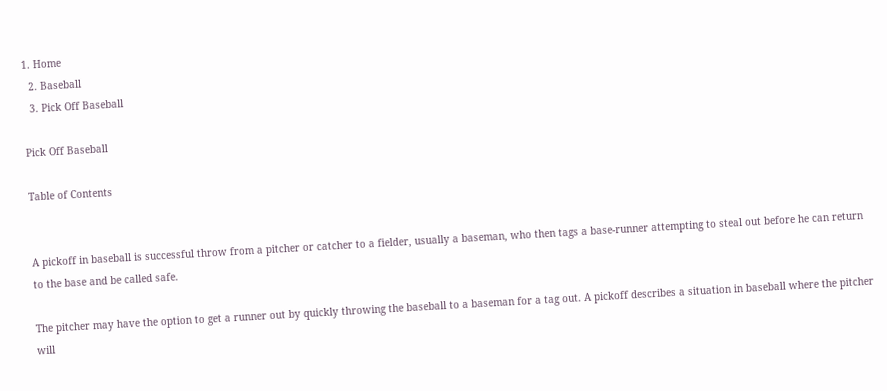1. Home
  2. Baseball
  3. Pick Off Baseball

Pick Off Baseball

Table of Contents


A pickoff in baseball is successful throw from a pitcher or catcher to a fielder, usually a baseman, who then tags a base-runner attempting to steal out before he can return to the base and be called safe.

The pitcher may have the option to get a runner out by quickly throwing the baseball to a baseman for a tag out. A pickoff describes a situation in baseball where the pitcher will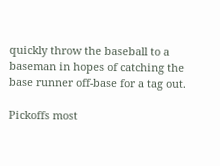quickly throw the baseball to a baseman in hopes of catching the base runner off-base for a tag out.

Pickoffs most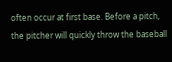often occur at first base. Before a pitch, the pitcher will quickly throw the baseball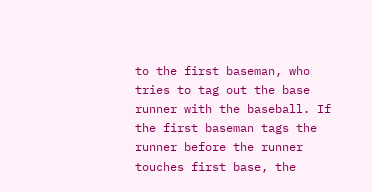to the first baseman, who tries to tag out the base runner with the baseball. If the first baseman tags the runner before the runner touches first base, the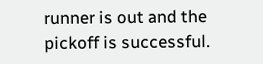runner is out and the pickoff is successful.